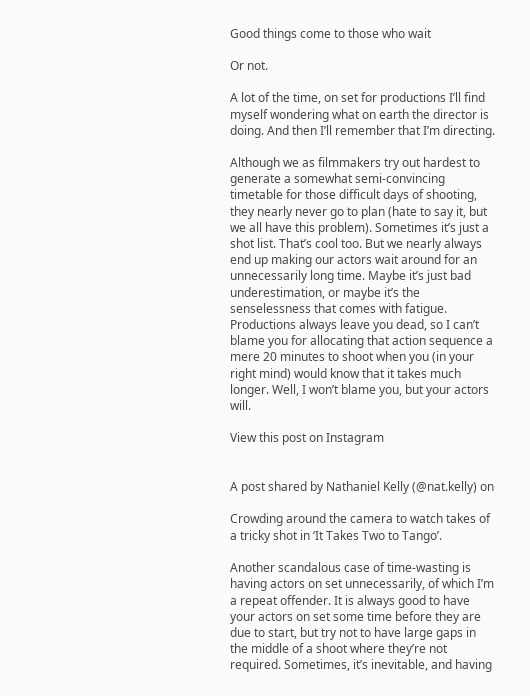Good things come to those who wait

Or not.

A lot of the time, on set for productions I’ll find myself wondering what on earth the director is doing. And then I’ll remember that I’m directing.

Although we as filmmakers try out hardest to generate a somewhat semi-convincing timetable for those difficult days of shooting, they nearly never go to plan (hate to say it, but we all have this problem). Sometimes it’s just a shot list. That’s cool too. But we nearly always end up making our actors wait around for an unnecessarily long time. Maybe it’s just bad underestimation, or maybe it’s the senselessness that comes with fatigue. Productions always leave you dead, so I can’t blame you for allocating that action sequence a mere 20 minutes to shoot when you (in your right mind) would know that it takes much longer. Well, I won’t blame you, but your actors will.

View this post on Instagram


A post shared by Nathaniel Kelly (@nat.kelly) on

Crowding around the camera to watch takes of a tricky shot in ‘It Takes Two to Tango’.

Another scandalous case of time-wasting is having actors on set unnecessarily, of which I’m a repeat offender. It is always good to have your actors on set some time before they are due to start, but try not to have large gaps in the middle of a shoot where they’re not required. Sometimes, it’s inevitable, and having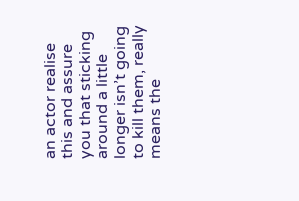an actor realise this and assure you that sticking around a little longer isn’t going to kill them, really means the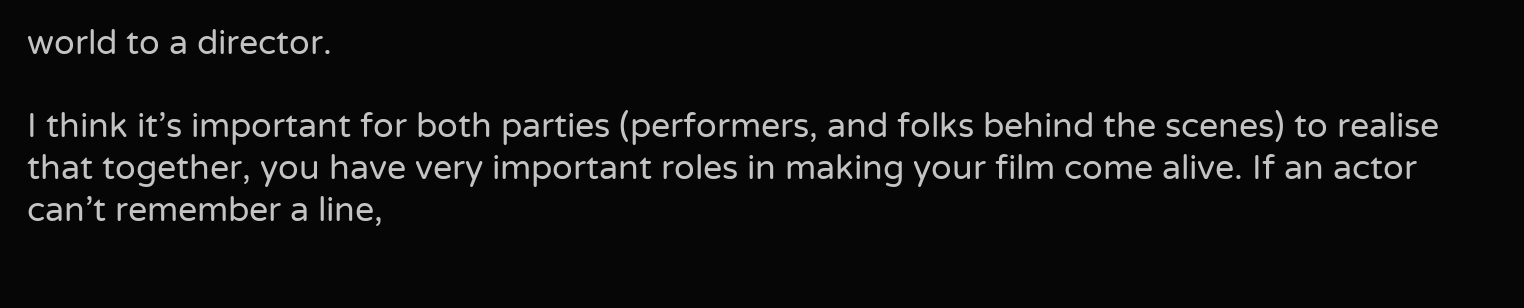world to a director.

I think it’s important for both parties (performers, and folks behind the scenes) to realise that together, you have very important roles in making your film come alive. If an actor can’t remember a line,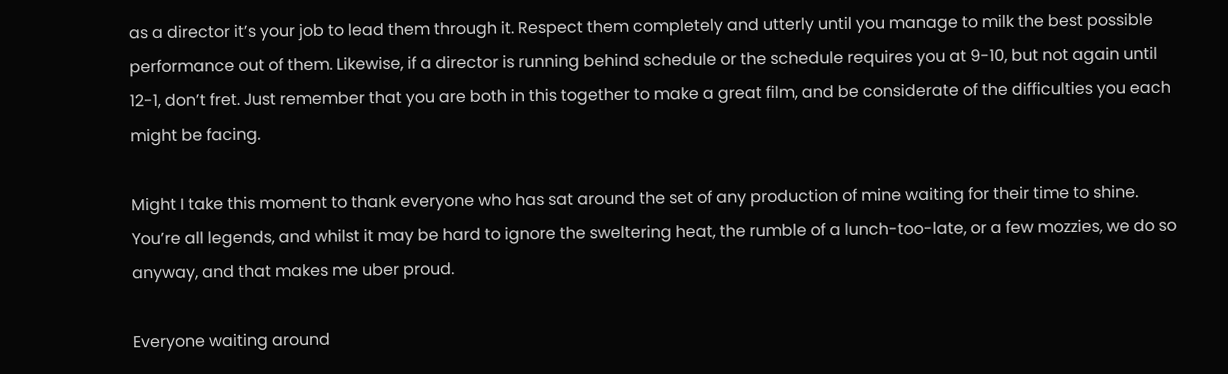as a director it’s your job to lead them through it. Respect them completely and utterly until you manage to milk the best possible performance out of them. Likewise, if a director is running behind schedule or the schedule requires you at 9-10, but not again until 12-1, don’t fret. Just remember that you are both in this together to make a great film, and be considerate of the difficulties you each might be facing.

Might I take this moment to thank everyone who has sat around the set of any production of mine waiting for their time to shine. You’re all legends, and whilst it may be hard to ignore the sweltering heat, the rumble of a lunch-too-late, or a few mozzies, we do so anyway, and that makes me uber proud.

Everyone waiting around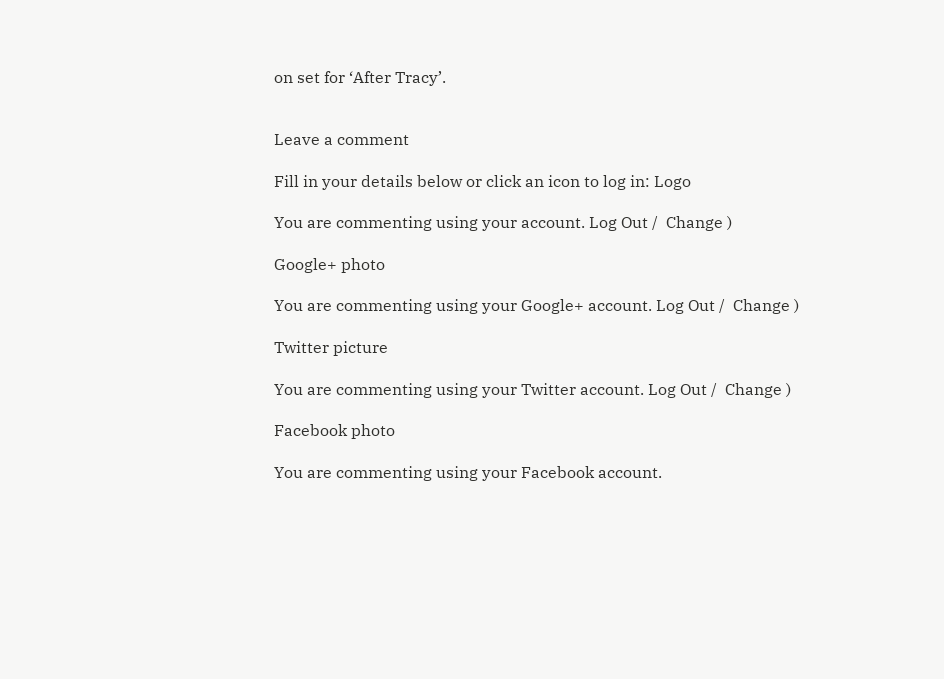on set for ‘After Tracy’.


Leave a comment

Fill in your details below or click an icon to log in: Logo

You are commenting using your account. Log Out /  Change )

Google+ photo

You are commenting using your Google+ account. Log Out /  Change )

Twitter picture

You are commenting using your Twitter account. Log Out /  Change )

Facebook photo

You are commenting using your Facebook account.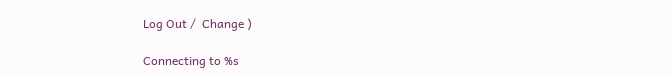Log Out /  Change )

Connecting to %s